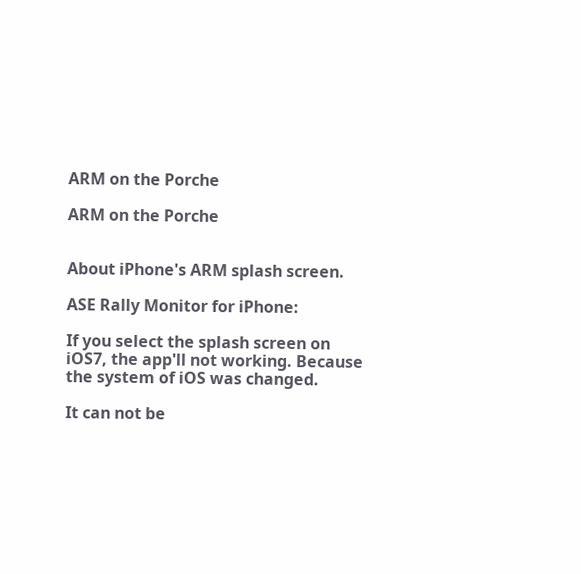ARM on the Porche

ARM on the Porche


About iPhone's ARM splash screen.

ASE Rally Monitor for iPhone:

If you select the splash screen on iOS7, the app'll not working. Because the system of iOS was changed.

It can not be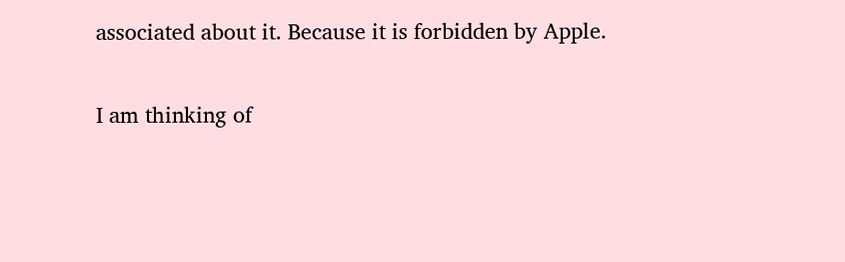associated about it. Because it is forbidden by Apple.

I am thinking of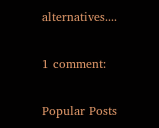alternatives....

1 comment:

Popular Posts